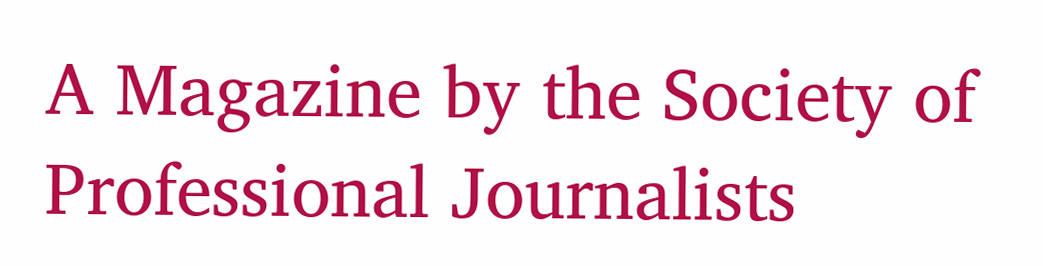A Magazine by the Society of Professional Journalists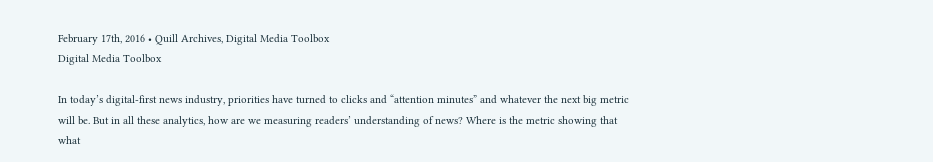February 17th, 2016 • Quill Archives, Digital Media Toolbox
Digital Media Toolbox

In today’s digital-first news industry, priorities have turned to clicks and “attention minutes” and whatever the next big metric will be. But in all these analytics, how are we measuring readers’ understanding of news? Where is the metric showing that what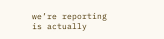we’re reporting is actually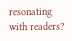resonating with readers?